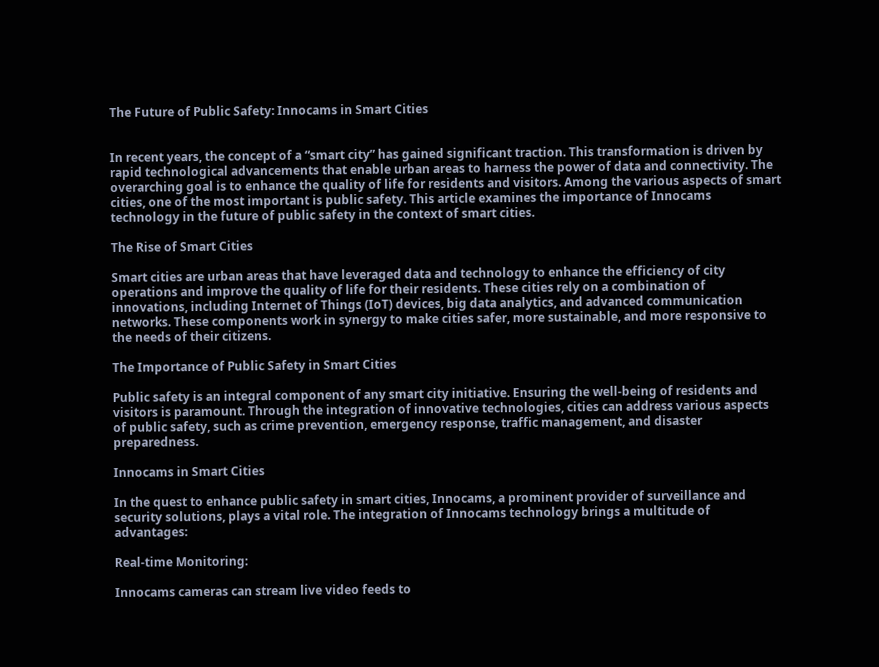The Future of Public Safety: Innocams in Smart Cities


In recent years, the concept of a “smart city” has gained significant traction. This transformation is driven by rapid technological advancements that enable urban areas to harness the power of data and connectivity. The overarching goal is to enhance the quality of life for residents and visitors. Among the various aspects of smart cities, one of the most important is public safety. This article examines the importance of Innocams technology in the future of public safety in the context of smart cities.

The Rise of Smart Cities

Smart cities are urban areas that have leveraged data and technology to enhance the efficiency of city operations and improve the quality of life for their residents. These cities rely on a combination of innovations, including Internet of Things (IoT) devices, big data analytics, and advanced communication networks. These components work in synergy to make cities safer, more sustainable, and more responsive to the needs of their citizens.

The Importance of Public Safety in Smart Cities

Public safety is an integral component of any smart city initiative. Ensuring the well-being of residents and visitors is paramount. Through the integration of innovative technologies, cities can address various aspects of public safety, such as crime prevention, emergency response, traffic management, and disaster preparedness.

Innocams in Smart Cities

In the quest to enhance public safety in smart cities, Innocams, a prominent provider of surveillance and security solutions, plays a vital role. The integration of Innocams technology brings a multitude of advantages:

Real-time Monitoring:

Innocams cameras can stream live video feeds to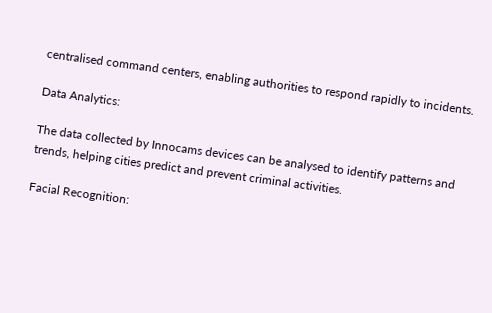centralised command centers, enabling authorities to respond rapidly to incidents.

Data Analytics:

The data collected by Innocams devices can be analysed to identify patterns and trends, helping cities predict and prevent criminal activities.

Facial Recognition: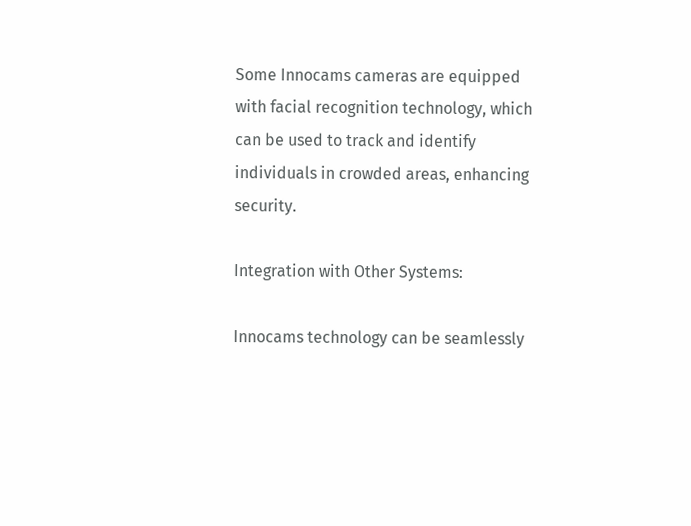Some Innocams cameras are equipped with facial recognition technology, which can be used to track and identify individuals in crowded areas, enhancing security.

Integration with Other Systems:

Innocams technology can be seamlessly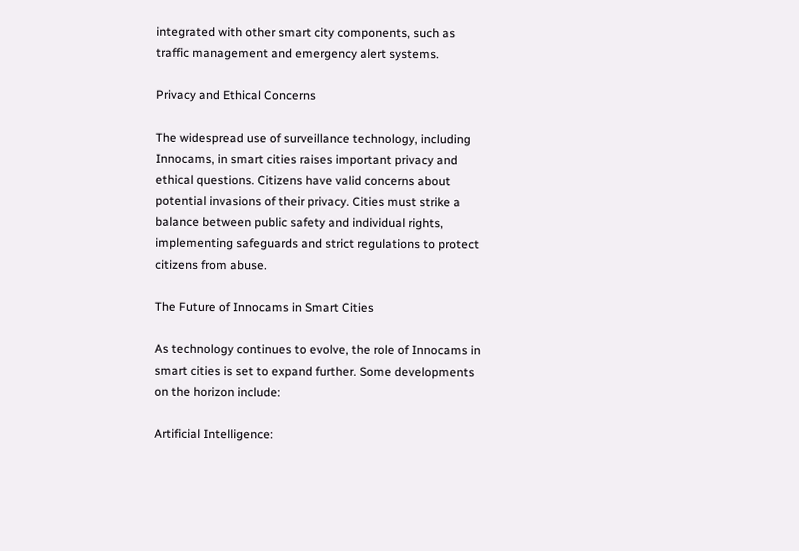integrated with other smart city components, such as traffic management and emergency alert systems.

Privacy and Ethical Concerns

The widespread use of surveillance technology, including Innocams, in smart cities raises important privacy and ethical questions. Citizens have valid concerns about potential invasions of their privacy. Cities must strike a balance between public safety and individual rights, implementing safeguards and strict regulations to protect citizens from abuse.

The Future of Innocams in Smart Cities

As technology continues to evolve, the role of Innocams in smart cities is set to expand further. Some developments on the horizon include:

Artificial Intelligence: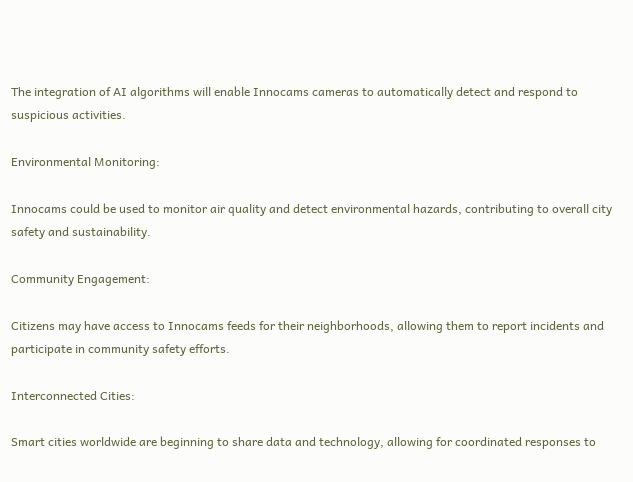The integration of AI algorithms will enable Innocams cameras to automatically detect and respond to suspicious activities.

Environmental Monitoring:

Innocams could be used to monitor air quality and detect environmental hazards, contributing to overall city safety and sustainability.

Community Engagement:

Citizens may have access to Innocams feeds for their neighborhoods, allowing them to report incidents and participate in community safety efforts.

Interconnected Cities:

Smart cities worldwide are beginning to share data and technology, allowing for coordinated responses to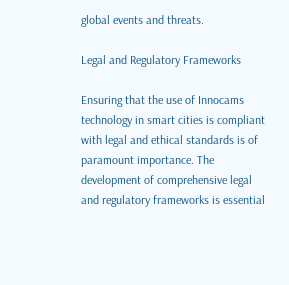global events and threats.

Legal and Regulatory Frameworks

Ensuring that the use of Innocams technology in smart cities is compliant with legal and ethical standards is of paramount importance. The development of comprehensive legal and regulatory frameworks is essential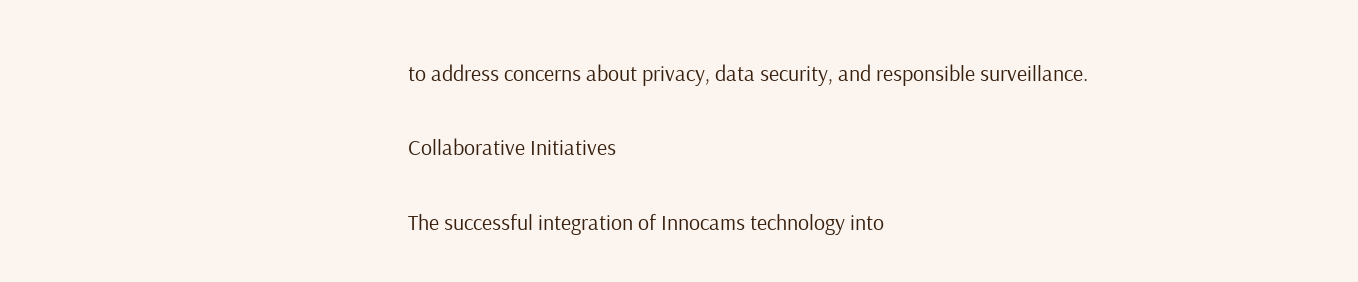to address concerns about privacy, data security, and responsible surveillance.

Collaborative Initiatives

The successful integration of Innocams technology into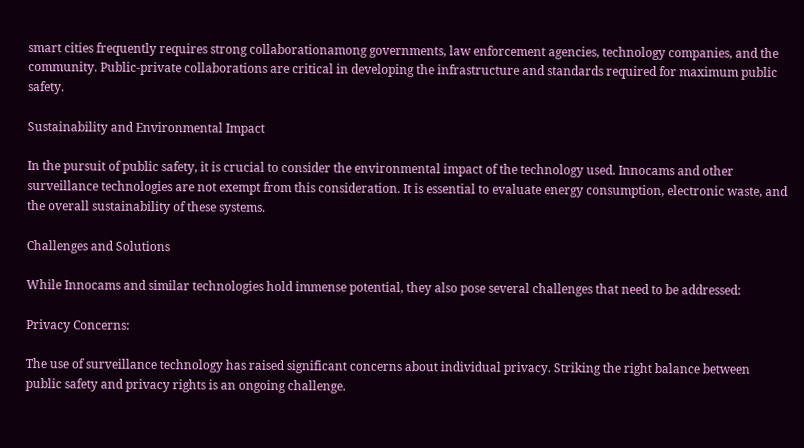smart cities frequently requires strong collaborationamong governments, law enforcement agencies, technology companies, and the community. Public-private collaborations are critical in developing the infrastructure and standards required for maximum public safety.

Sustainability and Environmental Impact

In the pursuit of public safety, it is crucial to consider the environmental impact of the technology used. Innocams and other surveillance technologies are not exempt from this consideration. It is essential to evaluate energy consumption, electronic waste, and the overall sustainability of these systems.

Challenges and Solutions

While Innocams and similar technologies hold immense potential, they also pose several challenges that need to be addressed:

Privacy Concerns:

The use of surveillance technology has raised significant concerns about individual privacy. Striking the right balance between public safety and privacy rights is an ongoing challenge.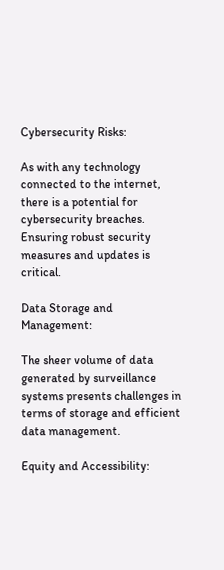Cybersecurity Risks:

As with any technology connected to the internet, there is a potential for cybersecurity breaches. Ensuring robust security measures and updates is critical.

Data Storage and Management:

The sheer volume of data generated by surveillance systems presents challenges in terms of storage and efficient data management.

Equity and Accessibility: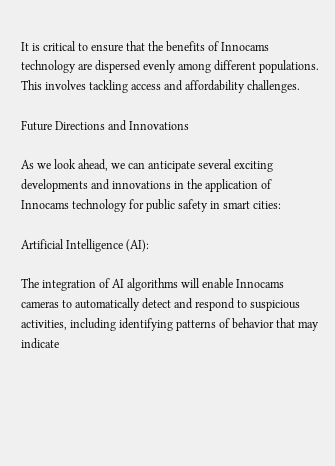It is critical to ensure that the benefits of Innocams technology are dispersed evenly among different populations. This involves tackling access and affordability challenges.

Future Directions and Innovations

As we look ahead, we can anticipate several exciting developments and innovations in the application of Innocams technology for public safety in smart cities:

Artificial Intelligence (AI):

The integration of AI algorithms will enable Innocams cameras to automatically detect and respond to suspicious activities, including identifying patterns of behavior that may indicate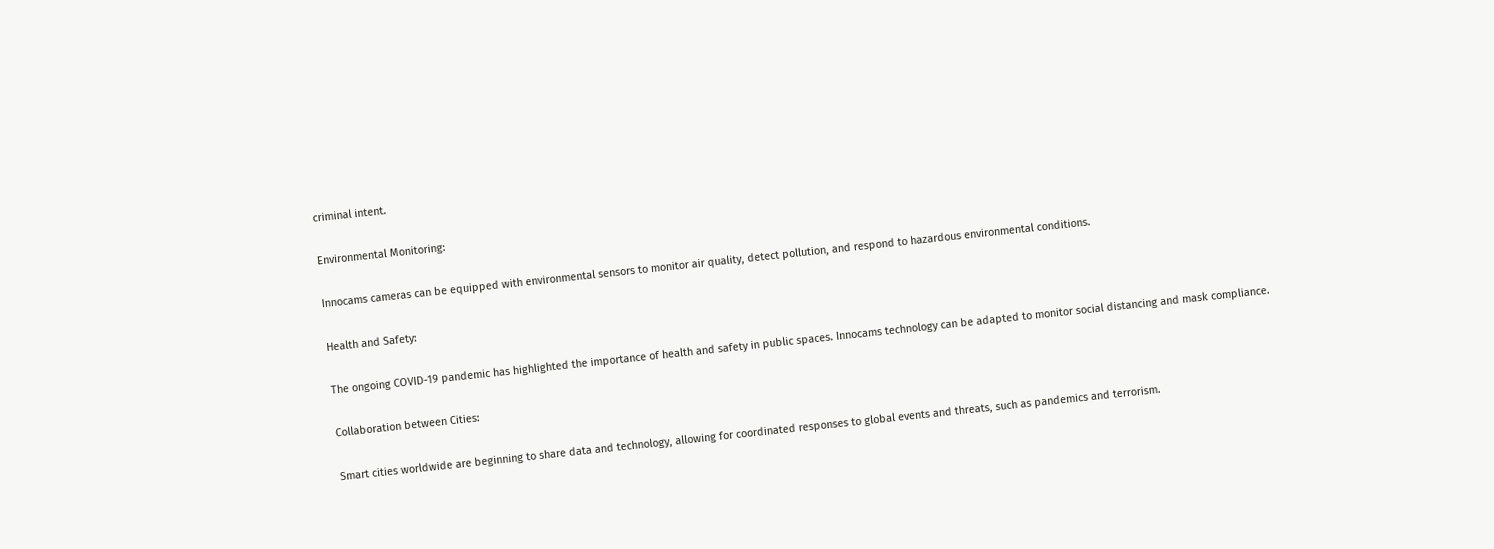criminal intent.

Environmental Monitoring:

Innocams cameras can be equipped with environmental sensors to monitor air quality, detect pollution, and respond to hazardous environmental conditions.

Health and Safety:

The ongoing COVID-19 pandemic has highlighted the importance of health and safety in public spaces. Innocams technology can be adapted to monitor social distancing and mask compliance.

Collaboration between Cities:

Smart cities worldwide are beginning to share data and technology, allowing for coordinated responses to global events and threats, such as pandemics and terrorism.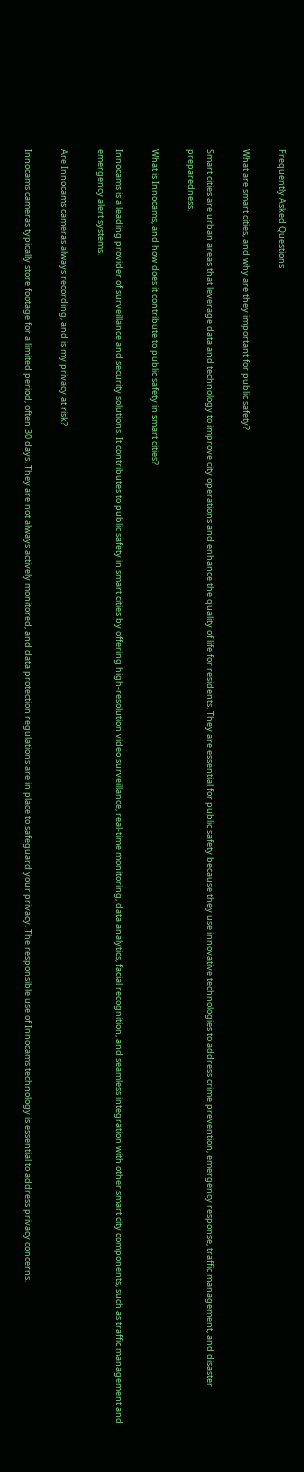Frequently Asked Questions

What are smart cities, and why are they important for public safety?

Smart cities are urban areas that leverage data and technology to improve city operations and enhance the quality of life for residents. They are essential for public safety because they use innovative technologies to address crime prevention, emergency response, traffic management, and disaster preparedness.

What is Innocams, and how does it contribute to public safety in smart cities?

Innocams is a leading provider of surveillance and security solutions. It contributes to public safety in smart cities by offering high-resolution video surveillance, real-time monitoring, data analytics, facial recognition, and seamless integration with other smart city components, such as traffic management and emergency alert systems.

Are Innocams cameras always recording, and is my privacy at risk?

Innocams cameras typically store footage for a limited period, often 30 days. They are not always actively monitored, and data protection regulations are in place to safeguard your privacy. The responsible use of Innocams technology is essential to address privacy concerns.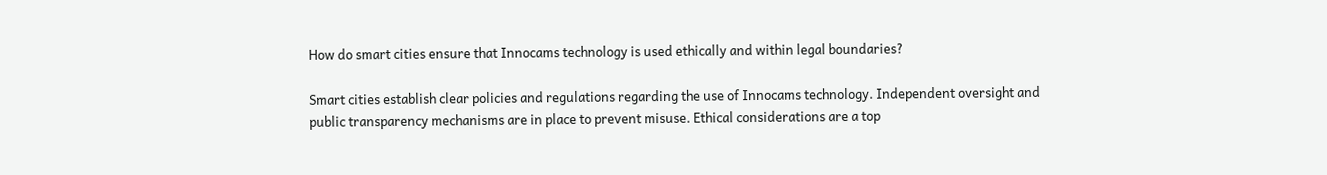How do smart cities ensure that Innocams technology is used ethically and within legal boundaries?

Smart cities establish clear policies and regulations regarding the use of Innocams technology. Independent oversight and public transparency mechanisms are in place to prevent misuse. Ethical considerations are a top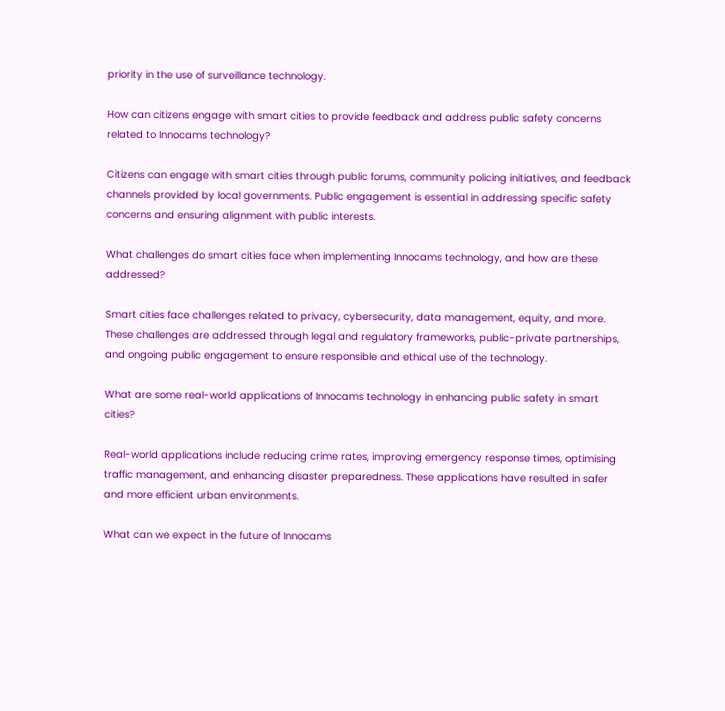priority in the use of surveillance technology.

How can citizens engage with smart cities to provide feedback and address public safety concerns related to Innocams technology?

Citizens can engage with smart cities through public forums, community policing initiatives, and feedback channels provided by local governments. Public engagement is essential in addressing specific safety concerns and ensuring alignment with public interests.

What challenges do smart cities face when implementing Innocams technology, and how are these addressed?

Smart cities face challenges related to privacy, cybersecurity, data management, equity, and more. These challenges are addressed through legal and regulatory frameworks, public-private partnerships, and ongoing public engagement to ensure responsible and ethical use of the technology.

What are some real-world applications of Innocams technology in enhancing public safety in smart cities?

Real-world applications include reducing crime rates, improving emergency response times, optimising traffic management, and enhancing disaster preparedness. These applications have resulted in safer and more efficient urban environments.

What can we expect in the future of Innocams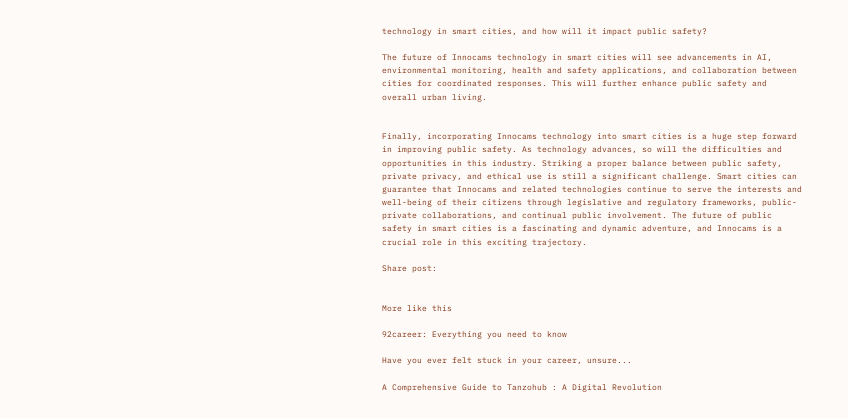technology in smart cities, and how will it impact public safety?

The future of Innocams technology in smart cities will see advancements in AI, environmental monitoring, health and safety applications, and collaboration between cities for coordinated responses. This will further enhance public safety and overall urban living.


Finally, incorporating Innocams technology into smart cities is a huge step forward in improving public safety. As technology advances, so will the difficulties and opportunities in this industry. Striking a proper balance between public safety, private privacy, and ethical use is still a significant challenge. Smart cities can guarantee that Innocams and related technologies continue to serve the interests and well-being of their citizens through legislative and regulatory frameworks, public-private collaborations, and continual public involvement. The future of public safety in smart cities is a fascinating and dynamic adventure, and Innocams is a crucial role in this exciting trajectory.

Share post:


More like this

92career: Everything you need to know

Have you ever felt stuck in your career, unsure...

A Comprehensive Guide to Tanzohub : A Digital Revolution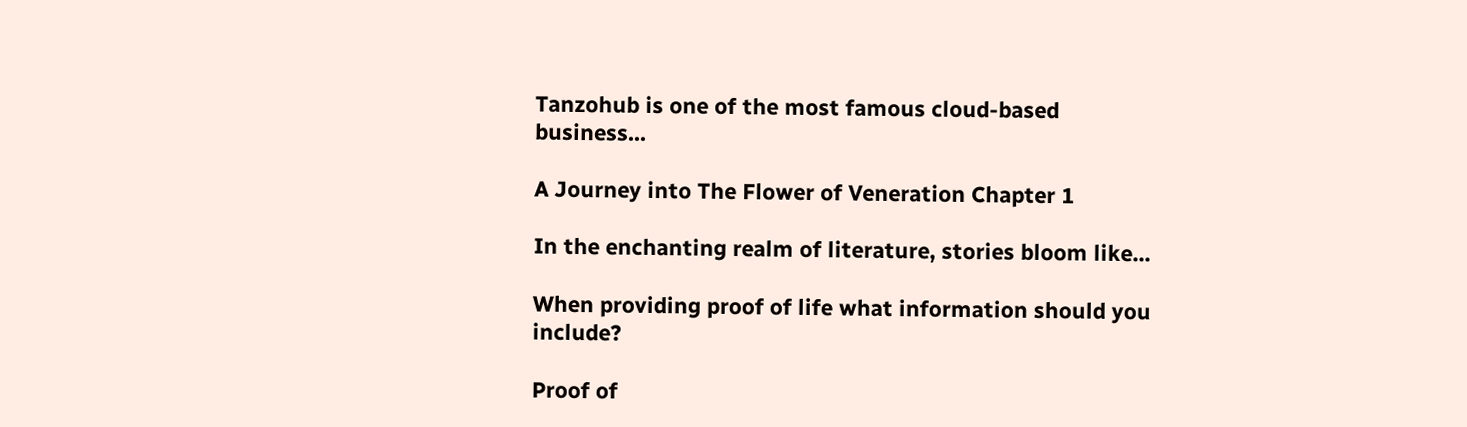Tanzohub is one of the most famous cloud-based business...

A Journey into The Flower of Veneration Chapter 1

In the enchanting realm of literature, stories bloom like...

When providing proof of life what information should you include?

Proof of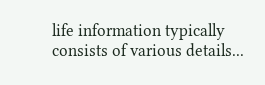life information typically consists of various details...